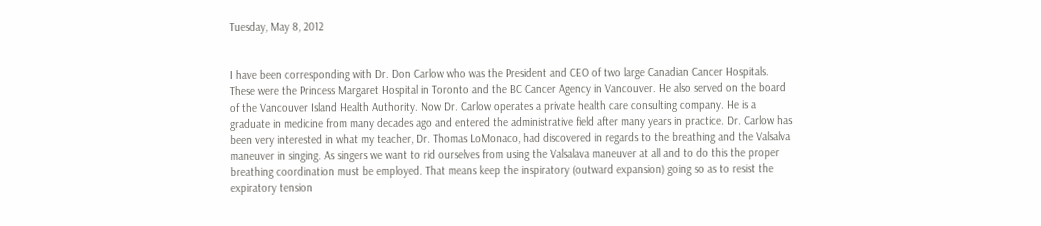Tuesday, May 8, 2012


I have been corresponding with Dr. Don Carlow who was the President and CEO of two large Canadian Cancer Hospitals. These were the Princess Margaret Hospital in Toronto and the BC Cancer Agency in Vancouver. He also served on the board of the Vancouver Island Health Authority. Now Dr. Carlow operates a private health care consulting company. He is a graduate in medicine from many decades ago and entered the administrative field after many years in practice. Dr. Carlow has been very interested in what my teacher, Dr. Thomas LoMonaco, had discovered in regards to the breathing and the Valsalva maneuver in singing. As singers we want to rid ourselves from using the Valsalava maneuver at all and to do this the proper breathing coordination must be employed. That means keep the inspiratory (outward expansion) going so as to resist the expiratory tension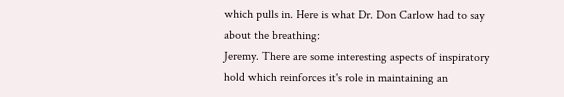which pulls in. Here is what Dr. Don Carlow had to say about the breathing:
Jeremy. There are some interesting aspects of inspiratory hold which reinforces it's role in maintaining an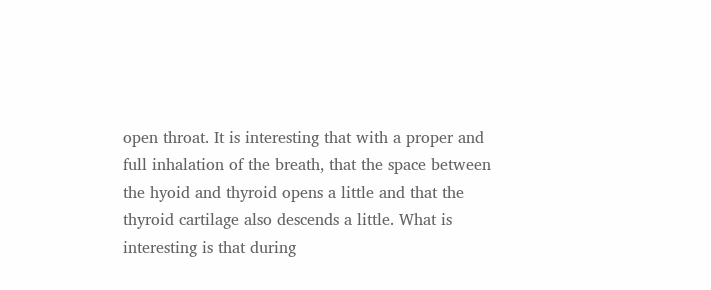open throat. It is interesting that with a proper and full inhalation of the breath, that the space between the hyoid and thyroid opens a little and that the thyroid cartilage also descends a little. What is interesting is that during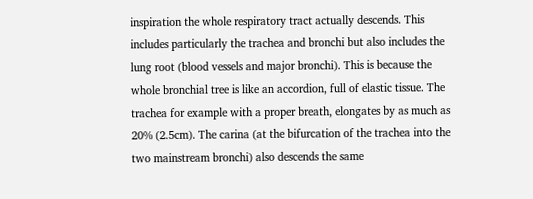inspiration the whole respiratory tract actually descends. This includes particularly the trachea and bronchi but also includes the lung root (blood vessels and major bronchi). This is because the whole bronchial tree is like an accordion, full of elastic tissue. The trachea for example with a proper breath, elongates by as much as 20% (2.5cm). The carina (at the bifurcation of the trachea into the two mainstream bronchi) also descends the same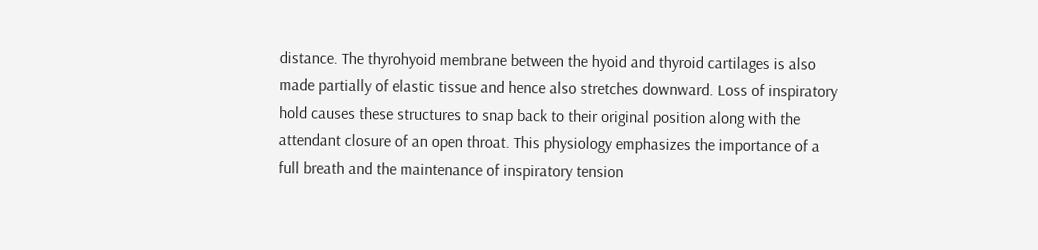distance. The thyrohyoid membrane between the hyoid and thyroid cartilages is also made partially of elastic tissue and hence also stretches downward. Loss of inspiratory hold causes these structures to snap back to their original position along with the attendant closure of an open throat. This physiology emphasizes the importance of a full breath and the maintenance of inspiratory tension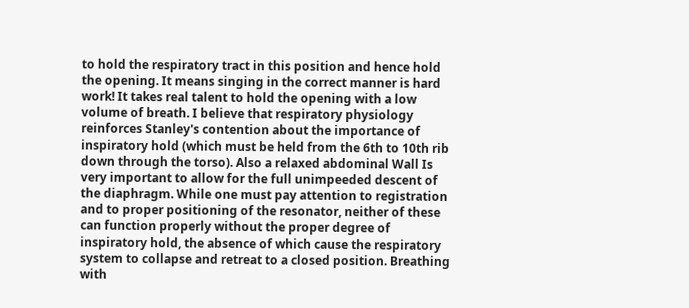to hold the respiratory tract in this position and hence hold the opening. It means singing in the correct manner is hard work! It takes real talent to hold the opening with a low volume of breath. I believe that respiratory physiology reinforces Stanley's contention about the importance of inspiratory hold (which must be held from the 6th to 10th rib down through the torso). Also a relaxed abdominal Wall Is very important to allow for the full unimpeeded descent of the diaphragm. While one must pay attention to registration and to proper positioning of the resonator, neither of these can function properly without the proper degree of inspiratory hold, the absence of which cause the respiratory system to collapse and retreat to a closed position. Breathing with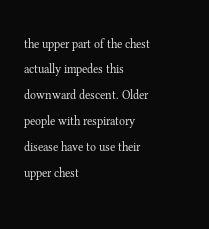the upper part of the chest actually impedes this downward descent. Older people with respiratory disease have to use their upper chest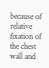because of relative fixation of the chest wall and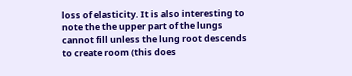loss of elasticity. It is also interesting to note the the upper part of the lungs cannot fill unless the lung root descends to create room (this does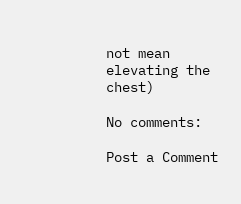not mean elevating the chest)

No comments:

Post a Comment